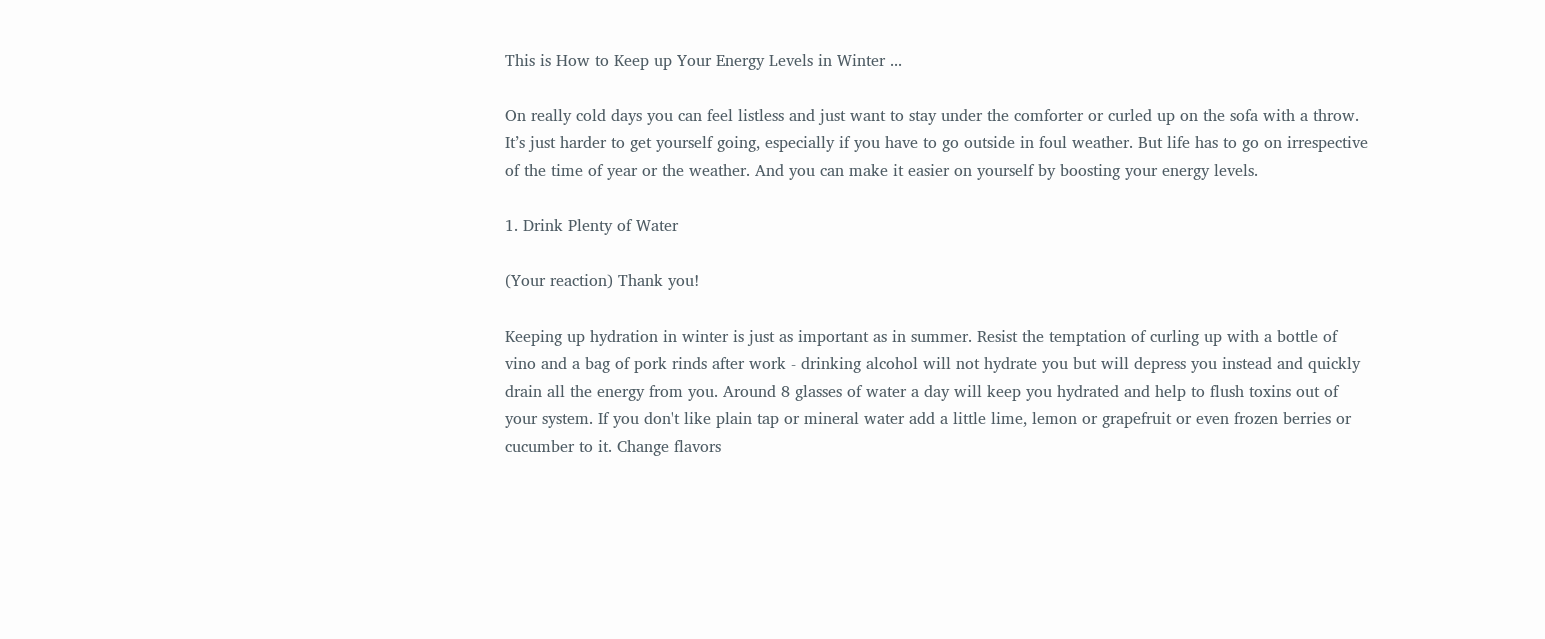This is How to Keep up Your Energy Levels in Winter ...

On really cold days you can feel listless and just want to stay under the comforter or curled up on the sofa with a throw. It’s just harder to get yourself going, especially if you have to go outside in foul weather. But life has to go on irrespective of the time of year or the weather. And you can make it easier on yourself by boosting your energy levels.

1. Drink Plenty of Water

(Your reaction) Thank you!

Keeping up hydration in winter is just as important as in summer. Resist the temptation of curling up with a bottle of vino and a bag of pork rinds after work - drinking alcohol will not hydrate you but will depress you instead and quickly drain all the energy from you. Around 8 glasses of water a day will keep you hydrated and help to flush toxins out of your system. If you don't like plain tap or mineral water add a little lime, lemon or grapefruit or even frozen berries or cucumber to it. Change flavors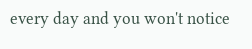every day and you won't notice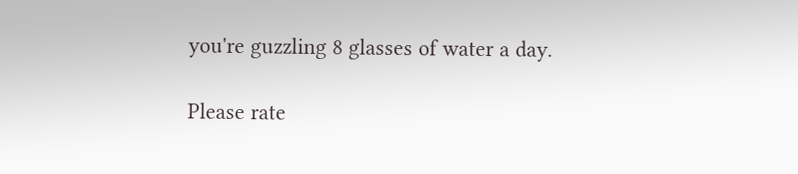you're guzzling 8 glasses of water a day.

Please rate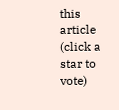this article
(click a star to vote)